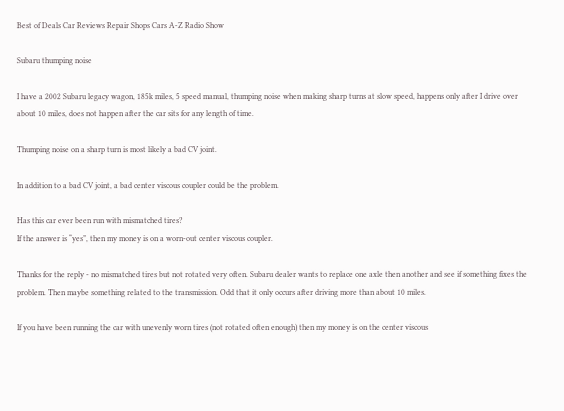Best of Deals Car Reviews Repair Shops Cars A-Z Radio Show

Subaru thumping noise

I have a 2002 Subaru legacy wagon, 185k miles, 5 speed manual, thumping noise when making sharp turns at slow speed, happens only after I drive over about 10 miles, does not happen after the car sits for any length of time.

Thumping noise on a sharp turn is most likely a bad CV joint.

In addition to a bad CV joint, a bad center viscous coupler could be the problem.

Has this car ever been run with mismatched tires?
If the answer is “yes”, then my money is on a worn-out center viscous coupler.

Thanks for the reply - no mismatched tires but not rotated very often. Subaru dealer wants to replace one axle then another and see if something fixes the problem. Then maybe something related to the transmission. Odd that it only occurs after driving more than about 10 miles.

If you have been running the car with unevenly worn tires (not rotated often enough) then my money is on the center viscous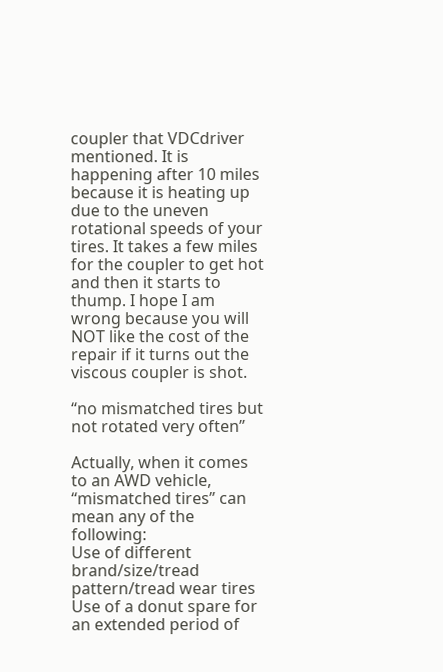coupler that VDCdriver mentioned. It is happening after 10 miles because it is heating up due to the uneven rotational speeds of your tires. It takes a few miles for the coupler to get hot and then it starts to thump. I hope I am wrong because you will NOT like the cost of the repair if it turns out the viscous coupler is shot.

“no mismatched tires but not rotated very often”

Actually, when it comes to an AWD vehicle, “mismatched tires” can mean any of the following:
Use of different brand/size/tread pattern/tread wear tires
Use of a donut spare for an extended period of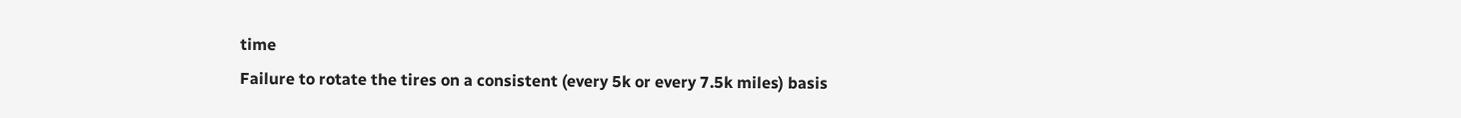time
Failure to rotate the tires on a consistent (every 5k or every 7.5k miles) basis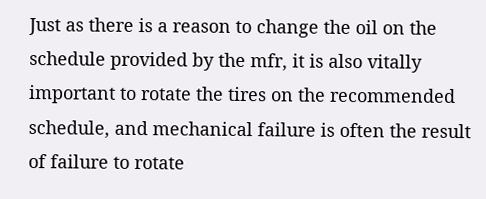Just as there is a reason to change the oil on the schedule provided by the mfr, it is also vitally important to rotate the tires on the recommended schedule, and mechanical failure is often the result of failure to rotate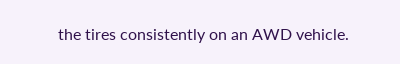the tires consistently on an AWD vehicle.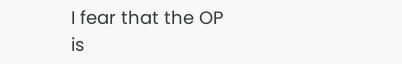I fear that the OP is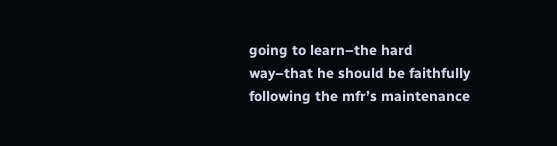going to learn–the hard way–that he should be faithfully following the mfr’s maintenance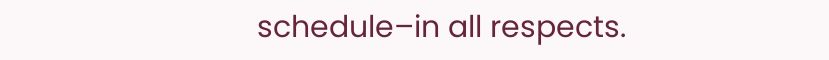schedule–in all respects.